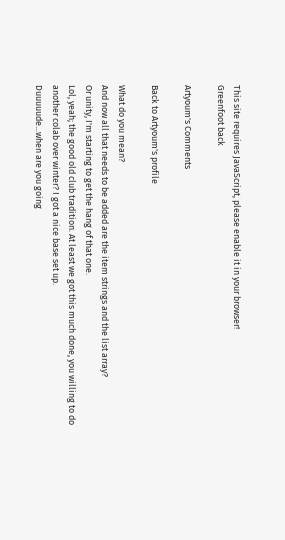This site requires JavaScript, please enable it in your browser!
Greenfoot back

Artyoum's Comments

Back to Artyoum's profile

What do you mean?
And now all that needs to be added are the item strings and the list array?
Or unity, I'm starting to get the hang of that one.
Lol, yeah; the good old club tradition. At least we got this much done, you willing to do another colab over winter? I got a nice base set up.
Duuuuude...when are you going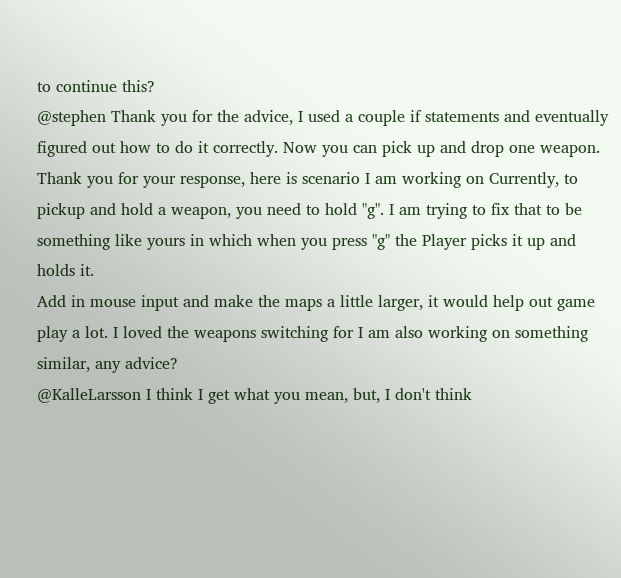to continue this?
@stephen Thank you for the advice, I used a couple if statements and eventually figured out how to do it correctly. Now you can pick up and drop one weapon.
Thank you for your response, here is scenario I am working on Currently, to pickup and hold a weapon, you need to hold "g". I am trying to fix that to be something like yours in which when you press "g" the Player picks it up and holds it.
Add in mouse input and make the maps a little larger, it would help out game play a lot. I loved the weapons switching for I am also working on something similar, any advice?
@KalleLarsson I think I get what you mean, but, I don't think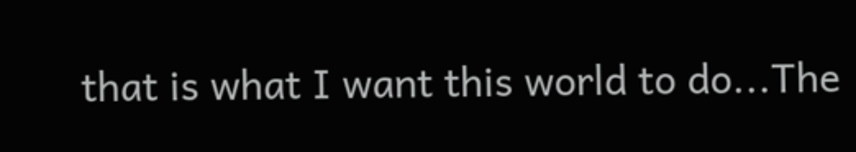that is what I want this world to do...The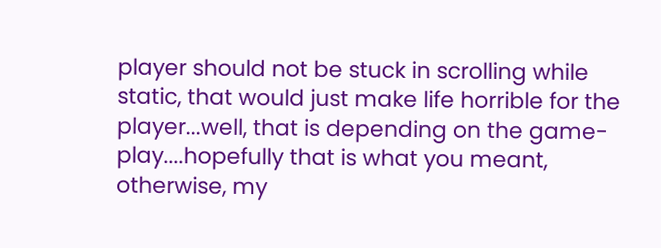player should not be stuck in scrolling while static, that would just make life horrible for the player...well, that is depending on the game-play....hopefully that is what you meant, otherwise, my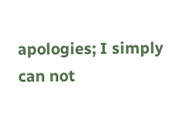apologies; I simply can not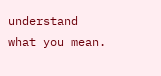understand what you mean.